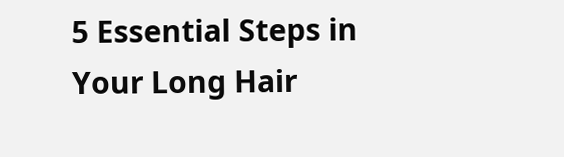5 Essential Steps in Your Long Hair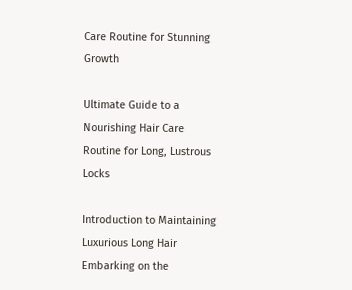Care Routine for Stunning Growth

Ultimate Guide to a Nourishing Hair Care Routine for Long, Lustrous Locks

Introduction to Maintaining Luxurious Long Hair Embarking on the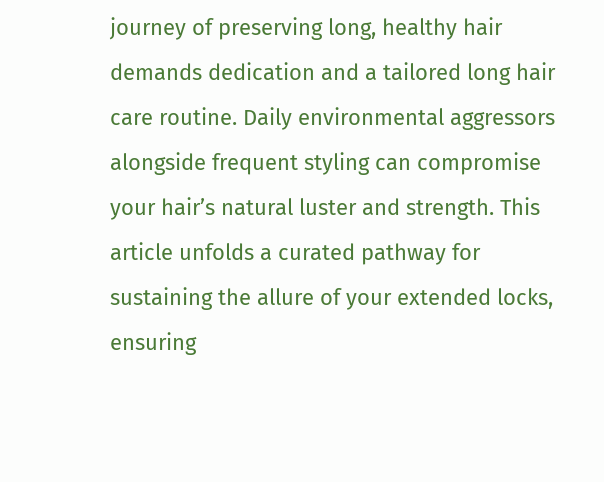journey of preserving long, healthy hair demands dedication and a tailored long hair care routine. Daily environmental aggressors alongside frequent styling can compromise your hair’s natural luster and strength. This article unfolds a curated pathway for sustaining the allure of your extended locks, ensuring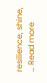resilience, shine, … Read more